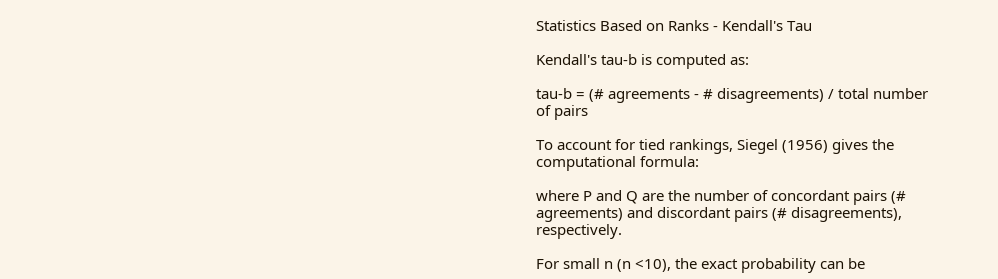Statistics Based on Ranks - Kendall's Tau

Kendall's tau-b is computed as:

tau-b = (# agreements - # disagreements) / total number of pairs

To account for tied rankings, Siegel (1956) gives the computational formula:

where P and Q are the number of concordant pairs (# agreements) and discordant pairs (# disagreements), respectively.

For small n (n <10), the exact probability can be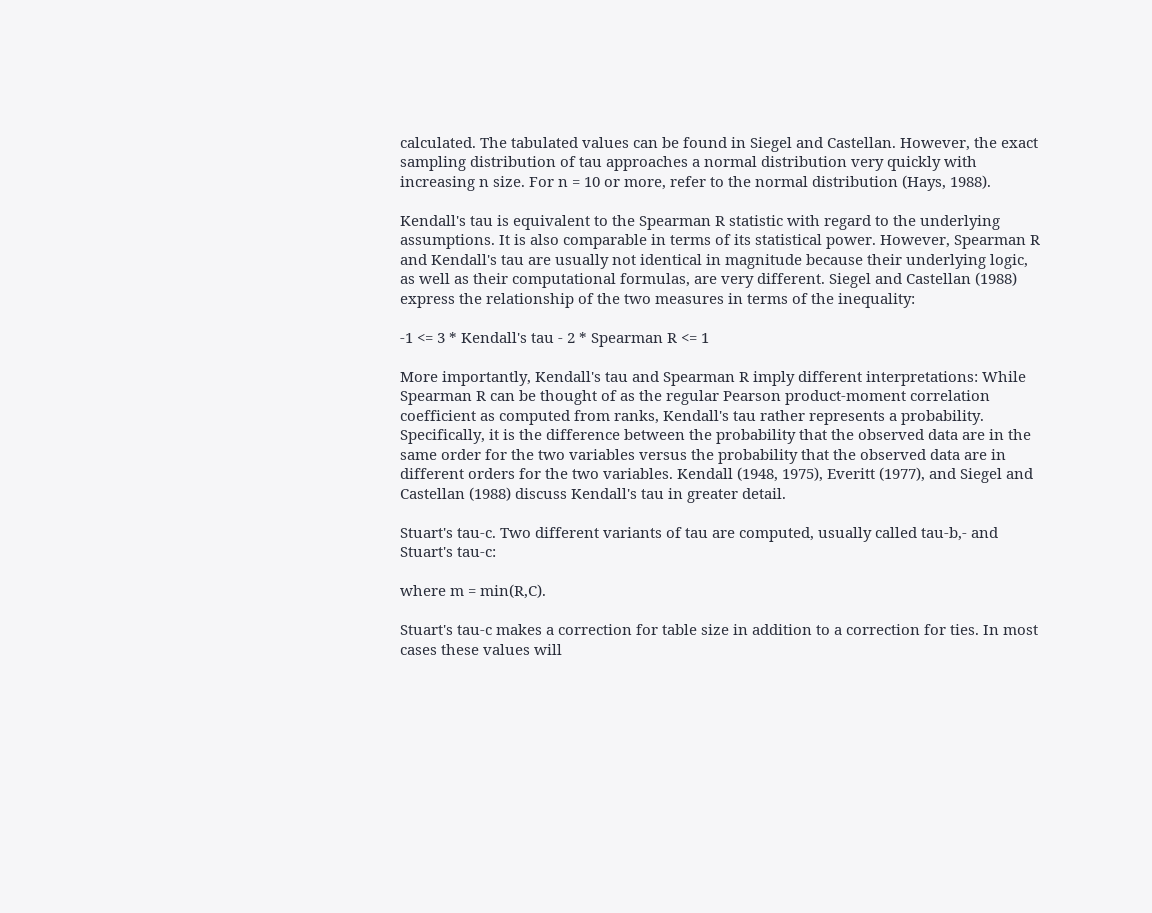calculated. The tabulated values can be found in Siegel and Castellan. However, the exact sampling distribution of tau approaches a normal distribution very quickly with increasing n size. For n = 10 or more, refer to the normal distribution (Hays, 1988).

Kendall's tau is equivalent to the Spearman R statistic with regard to the underlying assumptions. It is also comparable in terms of its statistical power. However, Spearman R and Kendall's tau are usually not identical in magnitude because their underlying logic, as well as their computational formulas, are very different. Siegel and Castellan (1988) express the relationship of the two measures in terms of the inequality:

-1 <= 3 * Kendall's tau - 2 * Spearman R <= 1

More importantly, Kendall's tau and Spearman R imply different interpretations: While Spearman R can be thought of as the regular Pearson product-moment correlation coefficient as computed from ranks, Kendall's tau rather represents a probability. Specifically, it is the difference between the probability that the observed data are in the same order for the two variables versus the probability that the observed data are in different orders for the two variables. Kendall (1948, 1975), Everitt (1977), and Siegel and Castellan (1988) discuss Kendall's tau in greater detail.

Stuart's tau-c. Two different variants of tau are computed, usually called tau-b,- and Stuart's tau-c:

where m = min(R,C).

Stuart's tau-c makes a correction for table size in addition to a correction for ties. In most cases these values will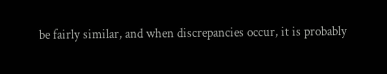be fairly similar, and when discrepancies occur, it is probably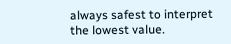always safest to interpret the lowest value.